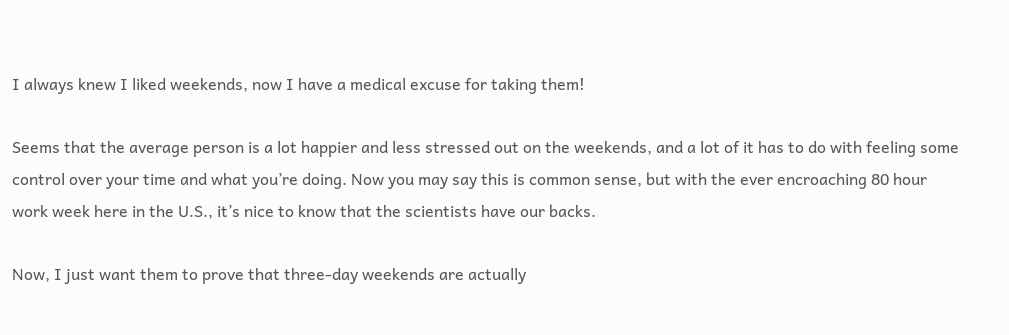I always knew I liked weekends, now I have a medical excuse for taking them!

Seems that the average person is a lot happier and less stressed out on the weekends, and a lot of it has to do with feeling some control over your time and what you’re doing. Now you may say this is common sense, but with the ever encroaching 80 hour work week here in the U.S., it’s nice to know that the scientists have our backs.

Now, I just want them to prove that three-day weekends are actually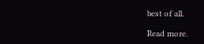best of all.

Read more.